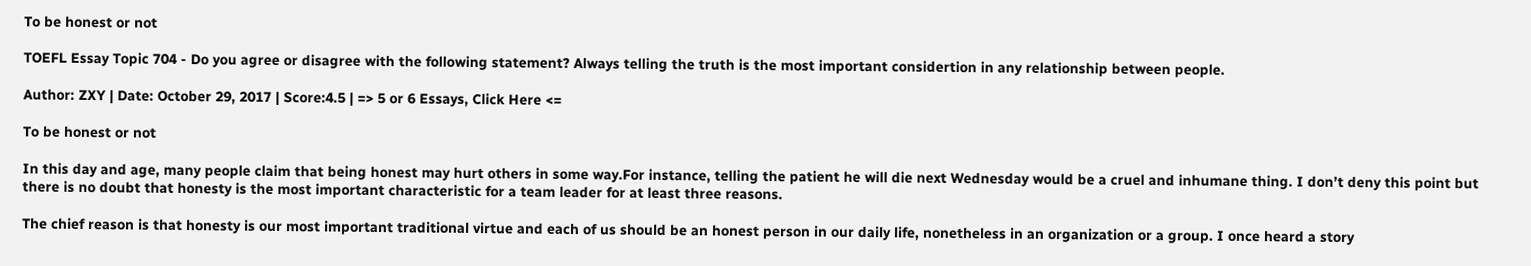To be honest or not

TOEFL Essay Topic 704 - Do you agree or disagree with the following statement? Always telling the truth is the most important considertion in any relationship between people.

Author: ZXY | Date: October 29, 2017 | Score:4.5 | => 5 or 6 Essays, Click Here <=

To be honest or not

In this day and age, many people claim that being honest may hurt others in some way.For instance, telling the patient he will die next Wednesday would be a cruel and inhumane thing. I don’t deny this point but there is no doubt that honesty is the most important characteristic for a team leader for at least three reasons.

The chief reason is that honesty is our most important traditional virtue and each of us should be an honest person in our daily life, nonetheless in an organization or a group. I once heard a story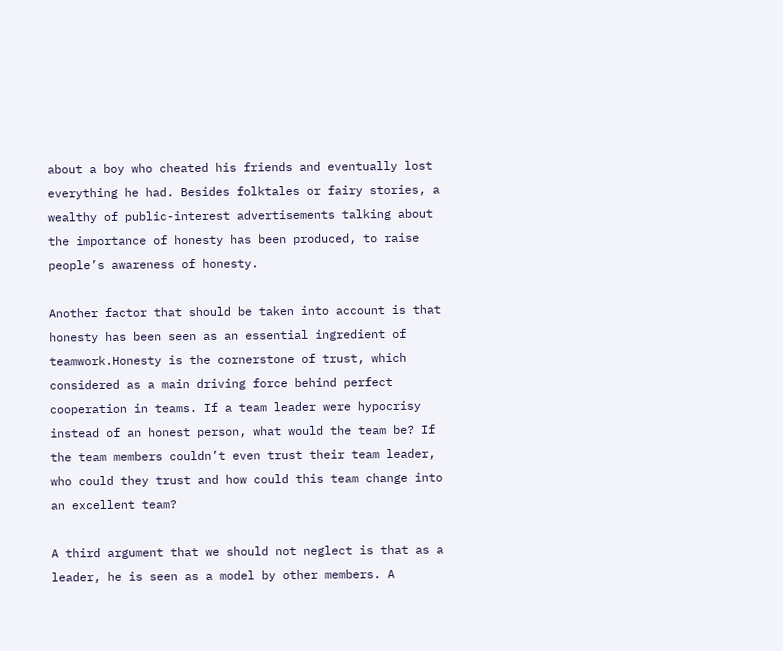about a boy who cheated his friends and eventually lost everything he had. Besides folktales or fairy stories, a wealthy of public-interest advertisements talking about the importance of honesty has been produced, to raise people’s awareness of honesty.

Another factor that should be taken into account is that honesty has been seen as an essential ingredient of teamwork.Honesty is the cornerstone of trust, which considered as a main driving force behind perfect cooperation in teams. If a team leader were hypocrisy instead of an honest person, what would the team be? If the team members couldn’t even trust their team leader, who could they trust and how could this team change into an excellent team?

A third argument that we should not neglect is that as a leader, he is seen as a model by other members. A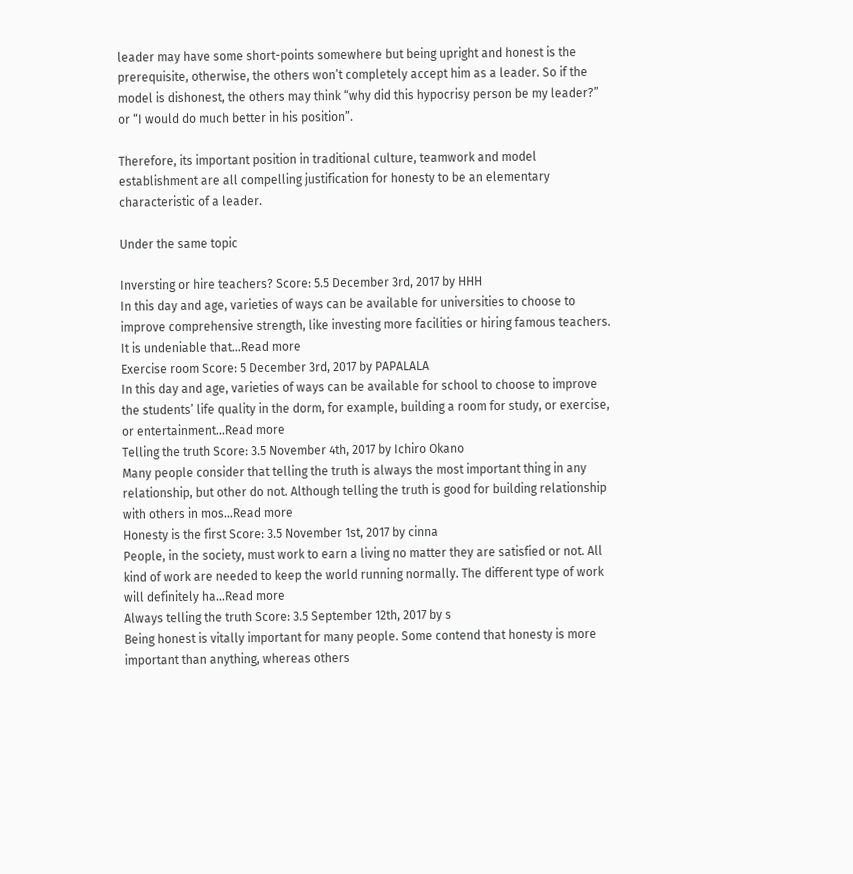leader may have some short-points somewhere but being upright and honest is the prerequisite, otherwise, the others won’t completely accept him as a leader. So if the model is dishonest, the others may think “why did this hypocrisy person be my leader?” or “I would do much better in his position”.

Therefore, its important position in traditional culture, teamwork and model establishment are all compelling justification for honesty to be an elementary characteristic of a leader.

Under the same topic

Inversting or hire teachers? Score: 5.5 December 3rd, 2017 by HHH
In this day and age, varieties of ways can be available for universities to choose to improve comprehensive strength, like investing more facilities or hiring famous teachers. It is undeniable that...Read more
Exercise room Score: 5 December 3rd, 2017 by PAPALALA
In this day and age, varieties of ways can be available for school to choose to improve the students’ life quality in the dorm, for example, building a room for study, or exercise, or entertainment...Read more
Telling the truth Score: 3.5 November 4th, 2017 by Ichiro Okano
Many people consider that telling the truth is always the most important thing in any relationship, but other do not. Although telling the truth is good for building relationship with others in mos...Read more
Honesty is the first Score: 3.5 November 1st, 2017 by cinna
People, in the society, must work to earn a living no matter they are satisfied or not. All kind of work are needed to keep the world running normally. The different type of work will definitely ha...Read more
Always telling the truth Score: 3.5 September 12th, 2017 by s
Being honest is vitally important for many people. Some contend that honesty is more important than anything, whereas others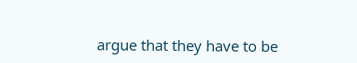argue that they have to be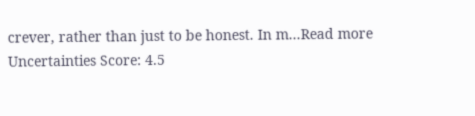crever, rather than just to be honest. In m...Read more
Uncertainties Score: 4.5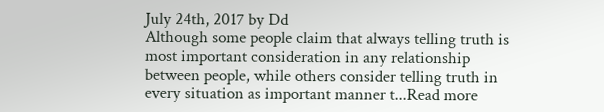July 24th, 2017 by Dd
Although some people claim that always telling truth is most important consideration in any relationship between people, while others consider telling truth in every situation as important manner t...Read more